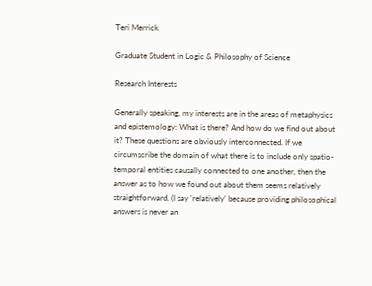Teri Merrick

Graduate Student in Logic & Philosophy of Science

Research Interests

Generally speaking, my interests are in the areas of metaphysics and epistemology: What is there? And how do we find out about it? These questions are obviously interconnected. If we circumscribe the domain of what there is to include only spatio-temporal entities causally connected to one another, then the answer as to how we found out about them seems relatively straightforward. (I say 'relatively' because providing philosophical answers is never an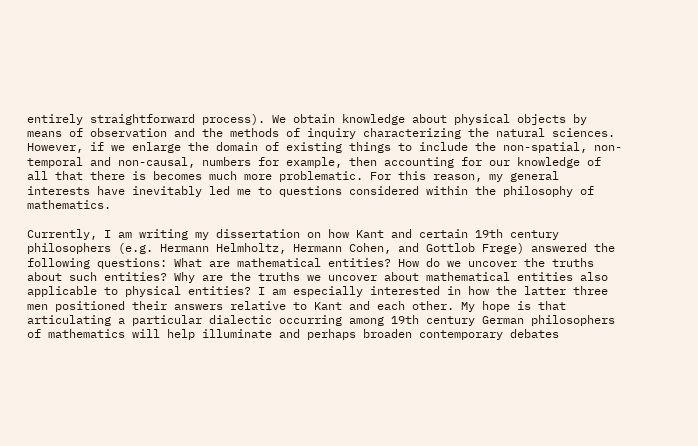entirely straightforward process). We obtain knowledge about physical objects by means of observation and the methods of inquiry characterizing the natural sciences. However, if we enlarge the domain of existing things to include the non-spatial, non-temporal and non-causal, numbers for example, then accounting for our knowledge of all that there is becomes much more problematic. For this reason, my general interests have inevitably led me to questions considered within the philosophy of mathematics.

Currently, I am writing my dissertation on how Kant and certain 19th century philosophers (e.g. Hermann Helmholtz, Hermann Cohen, and Gottlob Frege) answered the following questions: What are mathematical entities? How do we uncover the truths about such entities? Why are the truths we uncover about mathematical entities also applicable to physical entities? I am especially interested in how the latter three men positioned their answers relative to Kant and each other. My hope is that articulating a particular dialectic occurring among 19th century German philosophers of mathematics will help illuminate and perhaps broaden contemporary debates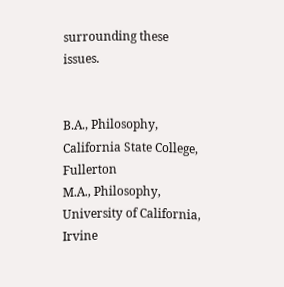surrounding these issues.


B.A., Philosophy, California State College, Fullerton
M.A., Philosophy, University of California, Irvine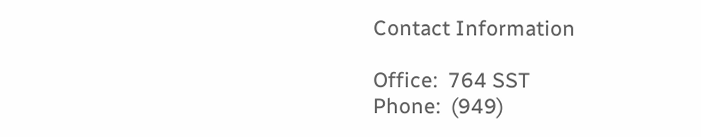Contact Information

Office:  764 SST
Phone:  (949)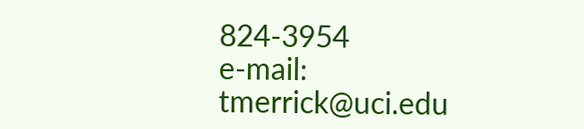824-3954
e-mail:  tmerrick@uci.edu